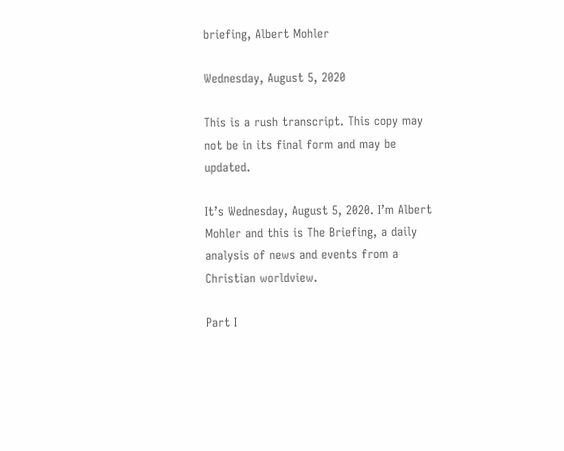briefing, Albert Mohler

Wednesday, August 5, 2020

This is a rush transcript. This copy may not be in its final form and may be updated.

It’s Wednesday, August 5, 2020. I’m Albert Mohler and this is The Briefing, a daily analysis of news and events from a Christian worldview.

Part I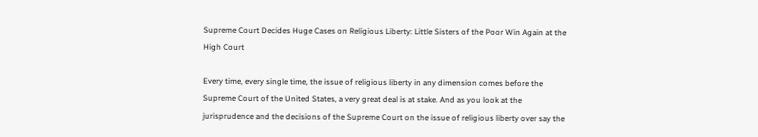Supreme Court Decides Huge Cases on Religious Liberty: Little Sisters of the Poor Win Again at the High Court

Every time, every single time, the issue of religious liberty in any dimension comes before the Supreme Court of the United States, a very great deal is at stake. And as you look at the jurisprudence and the decisions of the Supreme Court on the issue of religious liberty over say the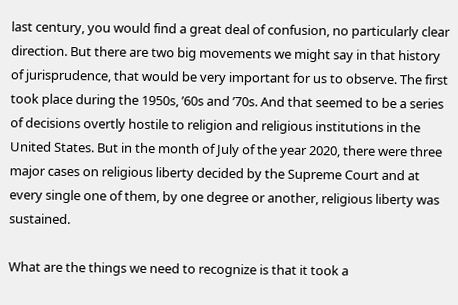last century, you would find a great deal of confusion, no particularly clear direction. But there are two big movements we might say in that history of jurisprudence, that would be very important for us to observe. The first took place during the 1950s, ’60s and ’70s. And that seemed to be a series of decisions overtly hostile to religion and religious institutions in the United States. But in the month of July of the year 2020, there were three major cases on religious liberty decided by the Supreme Court and at every single one of them, by one degree or another, religious liberty was sustained.

What are the things we need to recognize is that it took a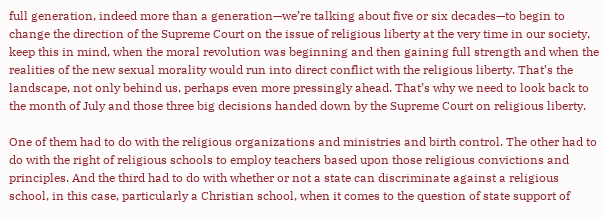full generation, indeed more than a generation—we’re talking about five or six decades—to begin to change the direction of the Supreme Court on the issue of religious liberty at the very time in our society, keep this in mind, when the moral revolution was beginning and then gaining full strength and when the realities of the new sexual morality would run into direct conflict with the religious liberty. That’s the landscape, not only behind us, perhaps even more pressingly ahead. That’s why we need to look back to the month of July and those three big decisions handed down by the Supreme Court on religious liberty.

One of them had to do with the religious organizations and ministries and birth control. The other had to do with the right of religious schools to employ teachers based upon those religious convictions and principles. And the third had to do with whether or not a state can discriminate against a religious school, in this case, particularly a Christian school, when it comes to the question of state support of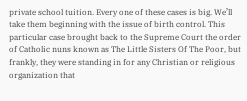private school tuition. Every one of these cases is big. We’ll take them beginning with the issue of birth control. This particular case brought back to the Supreme Court the order of Catholic nuns known as The Little Sisters Of The Poor, but frankly, they were standing in for any Christian or religious organization that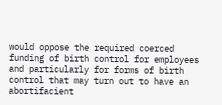would oppose the required coerced funding of birth control for employees and particularly for forms of birth control that may turn out to have an abortifacient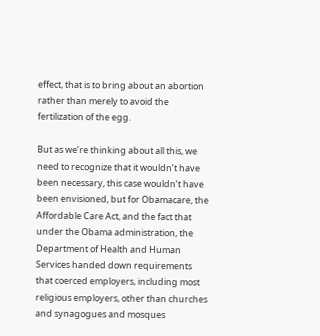effect, that is to bring about an abortion rather than merely to avoid the fertilization of the egg.

But as we’re thinking about all this, we need to recognize that it wouldn’t have been necessary, this case wouldn’t have been envisioned, but for Obamacare, the Affordable Care Act, and the fact that under the Obama administration, the Department of Health and Human Services handed down requirements that coerced employers, including most religious employers, other than churches and synagogues and mosques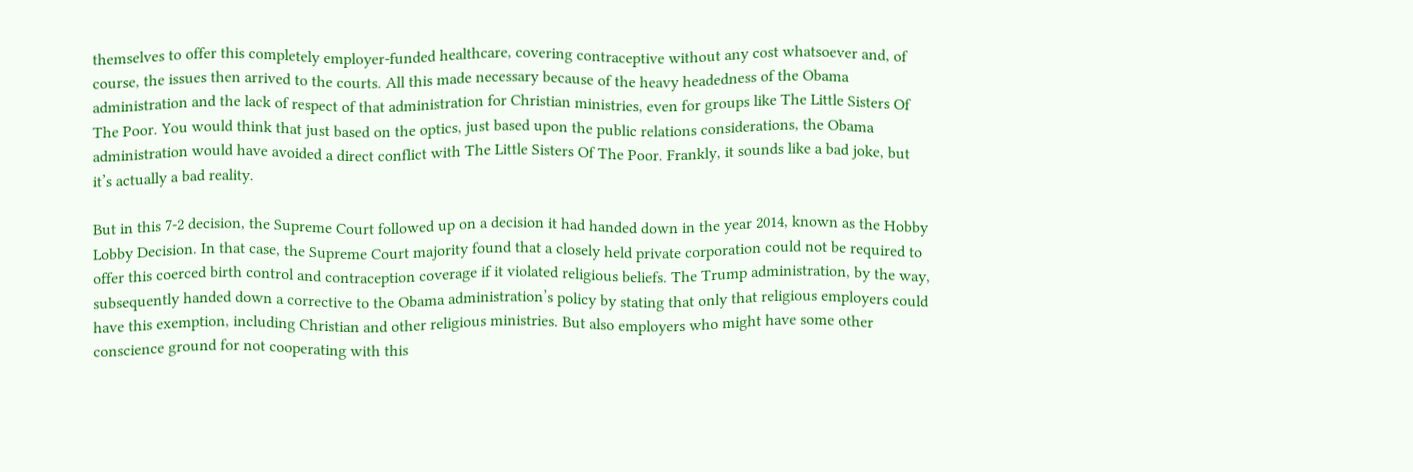themselves to offer this completely employer-funded healthcare, covering contraceptive without any cost whatsoever and, of course, the issues then arrived to the courts. All this made necessary because of the heavy headedness of the Obama administration and the lack of respect of that administration for Christian ministries, even for groups like The Little Sisters Of The Poor. You would think that just based on the optics, just based upon the public relations considerations, the Obama administration would have avoided a direct conflict with The Little Sisters Of The Poor. Frankly, it sounds like a bad joke, but it’s actually a bad reality.

But in this 7-2 decision, the Supreme Court followed up on a decision it had handed down in the year 2014, known as the Hobby Lobby Decision. In that case, the Supreme Court majority found that a closely held private corporation could not be required to offer this coerced birth control and contraception coverage if it violated religious beliefs. The Trump administration, by the way, subsequently handed down a corrective to the Obama administration’s policy by stating that only that religious employers could have this exemption, including Christian and other religious ministries. But also employers who might have some other conscience ground for not cooperating with this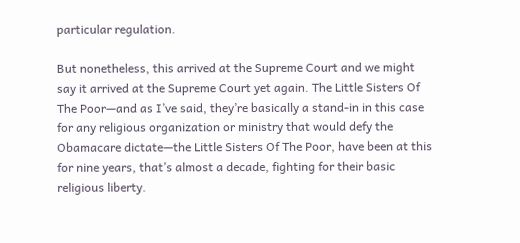particular regulation.

But nonetheless, this arrived at the Supreme Court and we might say it arrived at the Supreme Court yet again. The Little Sisters Of The Poor—and as I’ve said, they’re basically a stand-in in this case for any religious organization or ministry that would defy the Obamacare dictate—the Little Sisters Of The Poor, have been at this for nine years, that’s almost a decade, fighting for their basic religious liberty.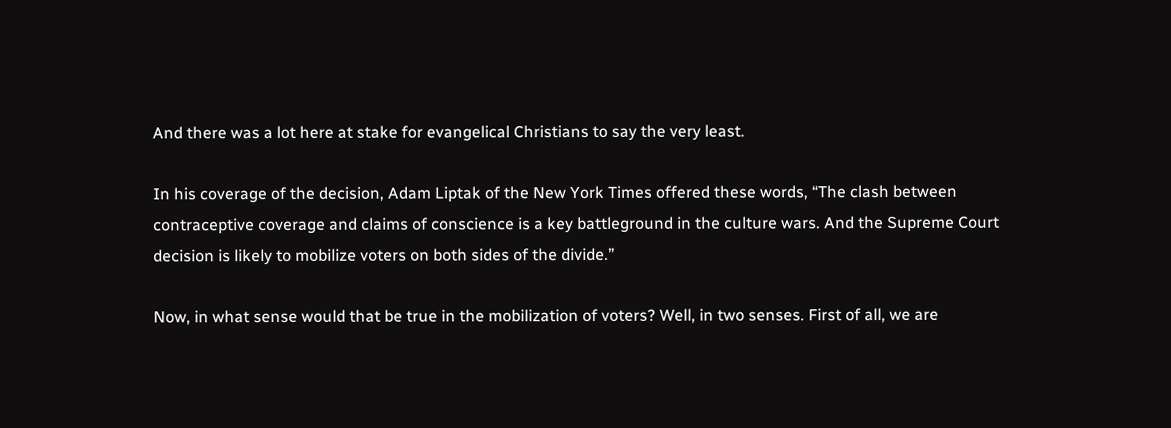And there was a lot here at stake for evangelical Christians to say the very least.

In his coverage of the decision, Adam Liptak of the New York Times offered these words, “The clash between contraceptive coverage and claims of conscience is a key battleground in the culture wars. And the Supreme Court decision is likely to mobilize voters on both sides of the divide.”

Now, in what sense would that be true in the mobilization of voters? Well, in two senses. First of all, we are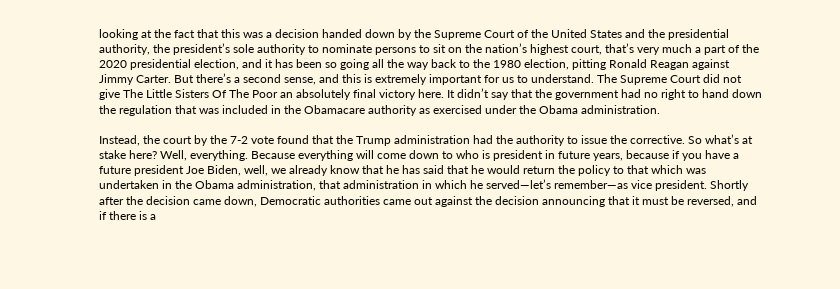looking at the fact that this was a decision handed down by the Supreme Court of the United States and the presidential authority, the president’s sole authority to nominate persons to sit on the nation’s highest court, that’s very much a part of the 2020 presidential election, and it has been so going all the way back to the 1980 election, pitting Ronald Reagan against Jimmy Carter. But there’s a second sense, and this is extremely important for us to understand. The Supreme Court did not give The Little Sisters Of The Poor an absolutely final victory here. It didn’t say that the government had no right to hand down the regulation that was included in the Obamacare authority as exercised under the Obama administration.

Instead, the court by the 7-2 vote found that the Trump administration had the authority to issue the corrective. So what’s at stake here? Well, everything. Because everything will come down to who is president in future years, because if you have a future president Joe Biden, well, we already know that he has said that he would return the policy to that which was undertaken in the Obama administration, that administration in which he served—let’s remember—as vice president. Shortly after the decision came down, Democratic authorities came out against the decision announcing that it must be reversed, and if there is a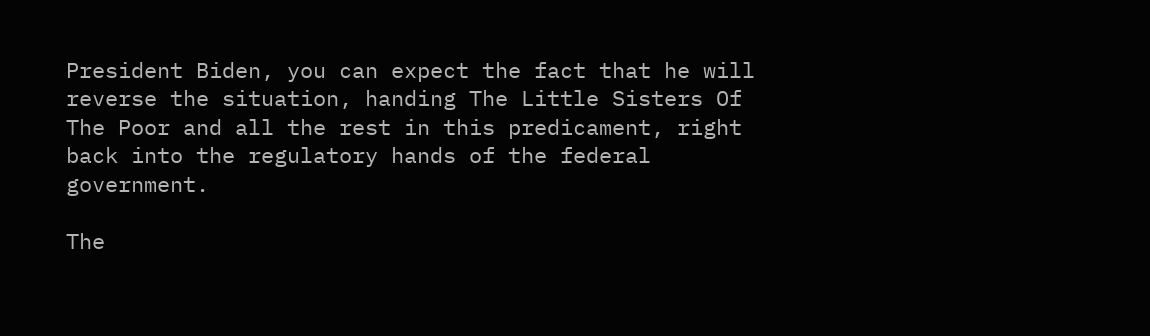President Biden, you can expect the fact that he will reverse the situation, handing The Little Sisters Of The Poor and all the rest in this predicament, right back into the regulatory hands of the federal government.

The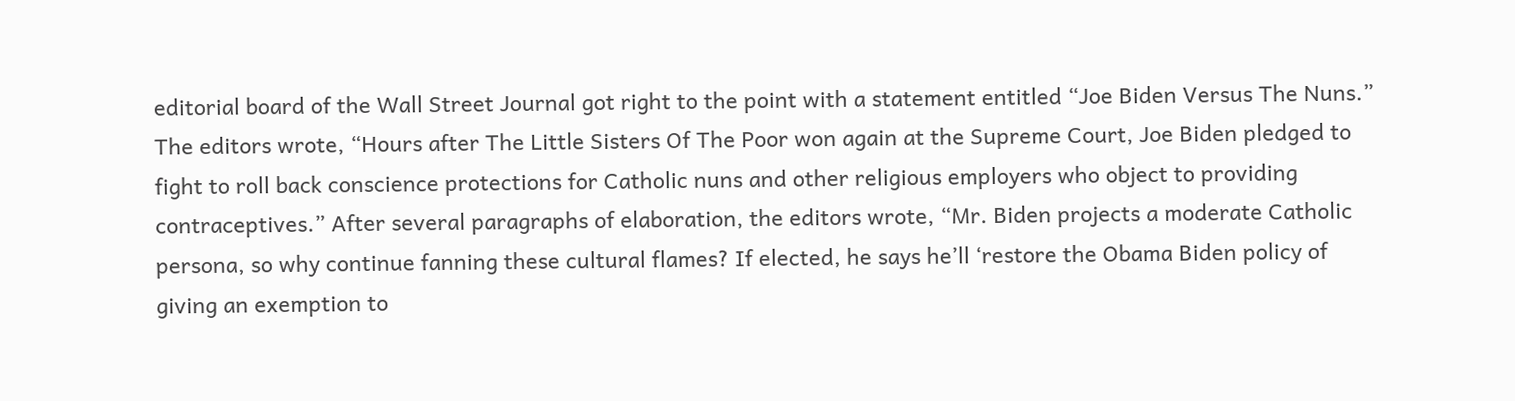editorial board of the Wall Street Journal got right to the point with a statement entitled “Joe Biden Versus The Nuns.” The editors wrote, “Hours after The Little Sisters Of The Poor won again at the Supreme Court, Joe Biden pledged to fight to roll back conscience protections for Catholic nuns and other religious employers who object to providing contraceptives.” After several paragraphs of elaboration, the editors wrote, “Mr. Biden projects a moderate Catholic persona, so why continue fanning these cultural flames? If elected, he says he’ll ‘restore the Obama Biden policy of giving an exemption to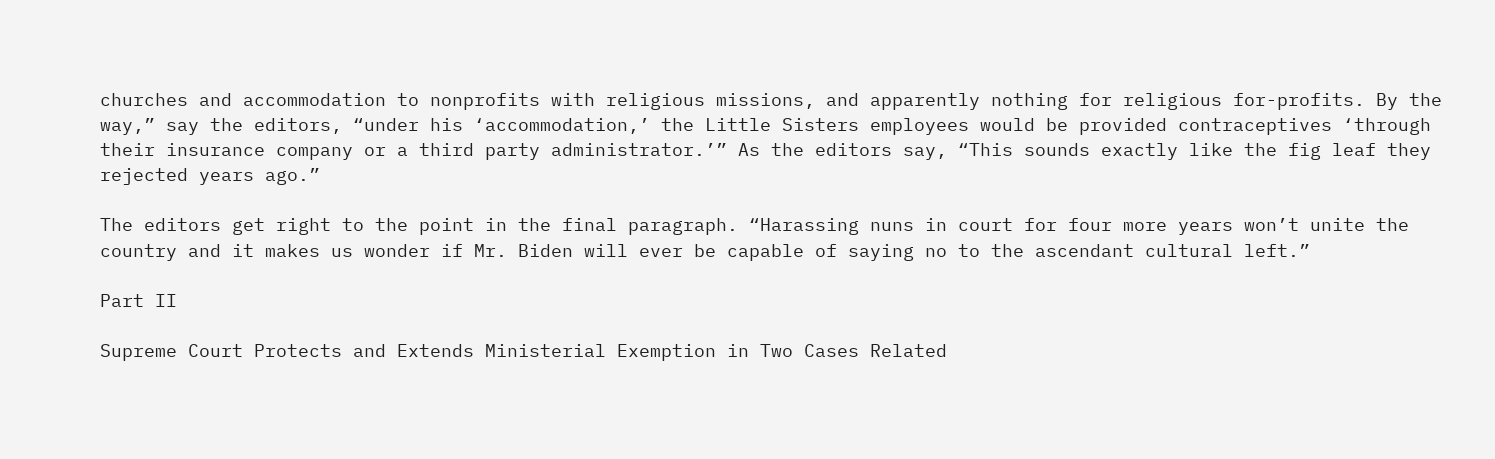churches and accommodation to nonprofits with religious missions, and apparently nothing for religious for-profits. By the way,” say the editors, “under his ‘accommodation,’ the Little Sisters employees would be provided contraceptives ‘through their insurance company or a third party administrator.’” As the editors say, “This sounds exactly like the fig leaf they rejected years ago.”

The editors get right to the point in the final paragraph. “Harassing nuns in court for four more years won’t unite the country and it makes us wonder if Mr. Biden will ever be capable of saying no to the ascendant cultural left.”

Part II

Supreme Court Protects and Extends Ministerial Exemption in Two Cases Related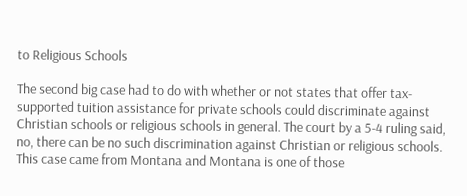to Religious Schools

The second big case had to do with whether or not states that offer tax-supported tuition assistance for private schools could discriminate against Christian schools or religious schools in general. The court by a 5-4 ruling said, no, there can be no such discrimination against Christian or religious schools. This case came from Montana and Montana is one of those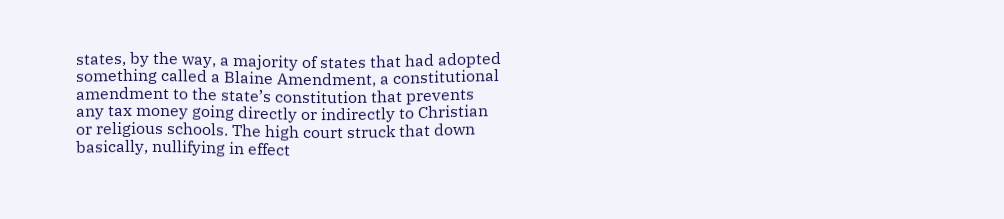states, by the way, a majority of states that had adopted something called a Blaine Amendment, a constitutional amendment to the state’s constitution that prevents any tax money going directly or indirectly to Christian or religious schools. The high court struck that down basically, nullifying in effect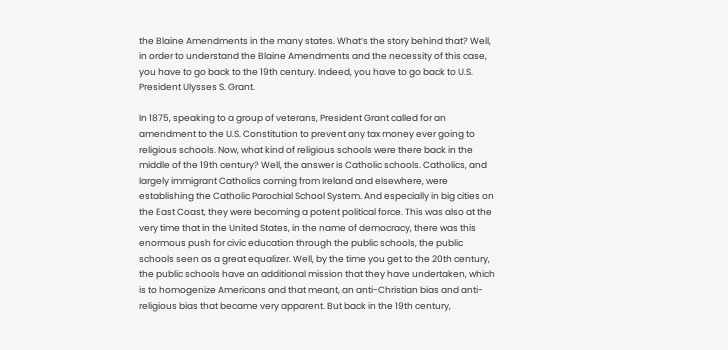the Blaine Amendments in the many states. What’s the story behind that? Well, in order to understand the Blaine Amendments and the necessity of this case, you have to go back to the 19th century. Indeed, you have to go back to U.S. President Ulysses S. Grant.

In 1875, speaking to a group of veterans, President Grant called for an amendment to the U.S. Constitution to prevent any tax money ever going to religious schools. Now, what kind of religious schools were there back in the middle of the 19th century? Well, the answer is Catholic schools. Catholics, and largely immigrant Catholics coming from Ireland and elsewhere, were establishing the Catholic Parochial School System. And especially in big cities on the East Coast, they were becoming a potent political force. This was also at the very time that in the United States, in the name of democracy, there was this enormous push for civic education through the public schools, the public schools seen as a great equalizer. Well, by the time you get to the 20th century, the public schools have an additional mission that they have undertaken, which is to homogenize Americans and that meant, an anti-Christian bias and anti-religious bias that became very apparent. But back in the 19th century,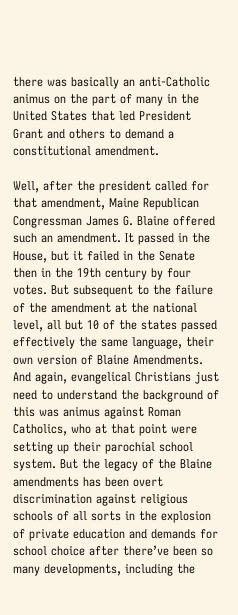there was basically an anti-Catholic animus on the part of many in the United States that led President Grant and others to demand a constitutional amendment.

Well, after the president called for that amendment, Maine Republican Congressman James G. Blaine offered such an amendment. It passed in the House, but it failed in the Senate then in the 19th century by four votes. But subsequent to the failure of the amendment at the national level, all but 10 of the states passed effectively the same language, their own version of Blaine Amendments. And again, evangelical Christians just need to understand the background of this was animus against Roman Catholics, who at that point were setting up their parochial school system. But the legacy of the Blaine amendments has been overt discrimination against religious schools of all sorts in the explosion of private education and demands for school choice after there’ve been so many developments, including the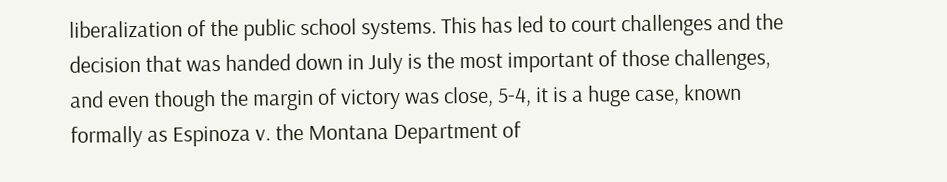liberalization of the public school systems. This has led to court challenges and the decision that was handed down in July is the most important of those challenges, and even though the margin of victory was close, 5-4, it is a huge case, known formally as Espinoza v. the Montana Department of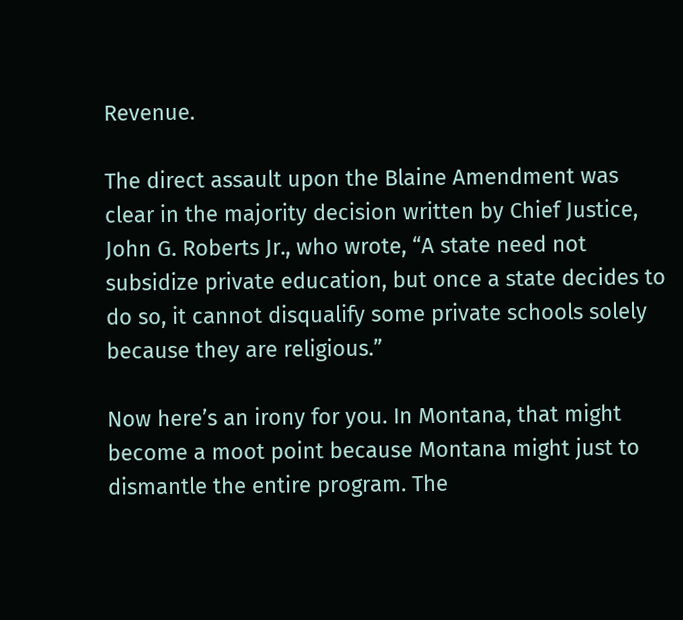Revenue.

The direct assault upon the Blaine Amendment was clear in the majority decision written by Chief Justice, John G. Roberts Jr., who wrote, “A state need not subsidize private education, but once a state decides to do so, it cannot disqualify some private schools solely because they are religious.”

Now here’s an irony for you. In Montana, that might become a moot point because Montana might just to dismantle the entire program. The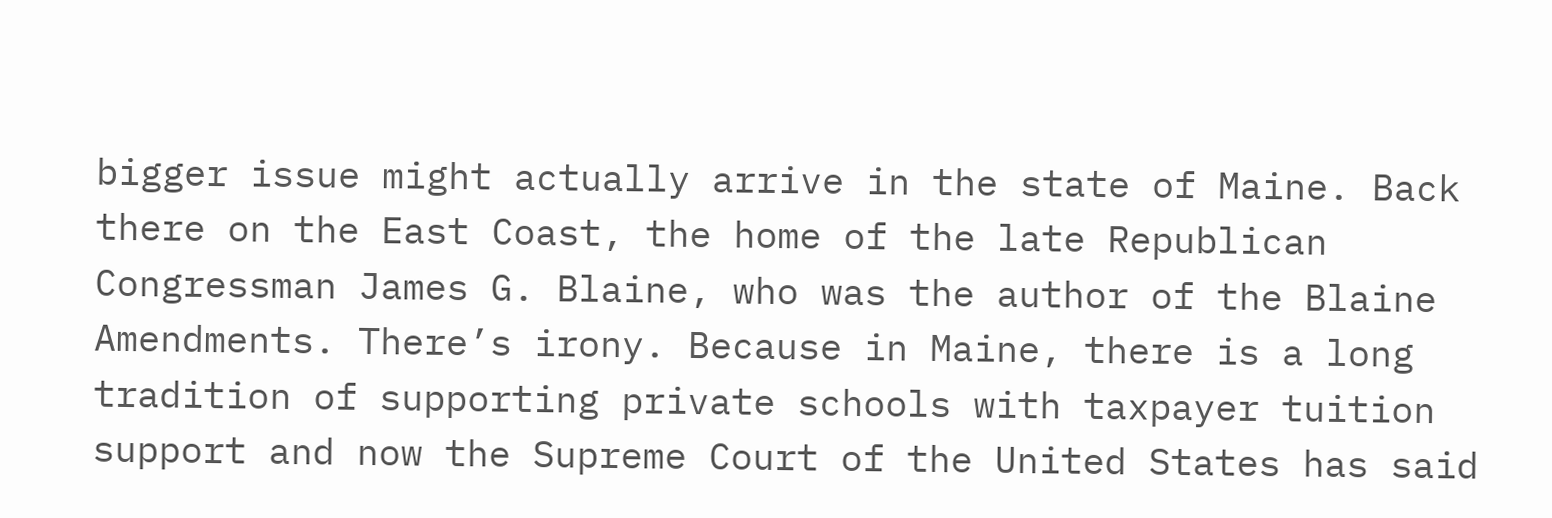bigger issue might actually arrive in the state of Maine. Back there on the East Coast, the home of the late Republican Congressman James G. Blaine, who was the author of the Blaine Amendments. There’s irony. Because in Maine, there is a long tradition of supporting private schools with taxpayer tuition support and now the Supreme Court of the United States has said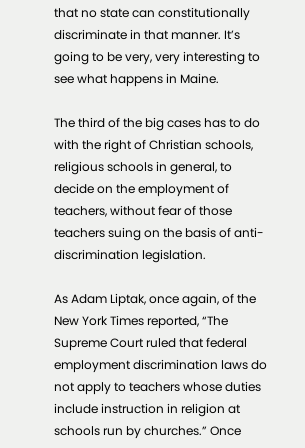that no state can constitutionally discriminate in that manner. It’s going to be very, very interesting to see what happens in Maine.

The third of the big cases has to do with the right of Christian schools, religious schools in general, to decide on the employment of teachers, without fear of those teachers suing on the basis of anti-discrimination legislation.

As Adam Liptak, once again, of the New York Times reported, “The Supreme Court ruled that federal employment discrimination laws do not apply to teachers whose duties include instruction in religion at schools run by churches.” Once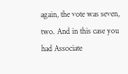again, the vote was seven, two. And in this case you had Associate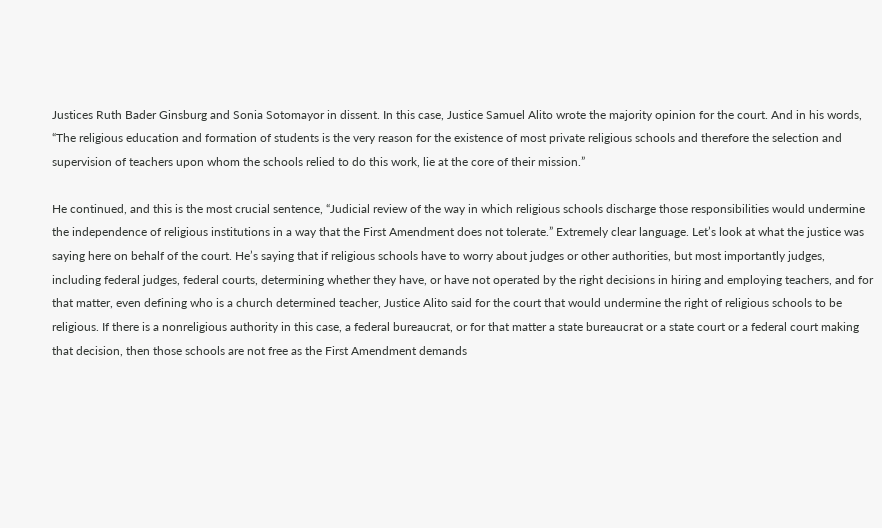Justices Ruth Bader Ginsburg and Sonia Sotomayor in dissent. In this case, Justice Samuel Alito wrote the majority opinion for the court. And in his words, “The religious education and formation of students is the very reason for the existence of most private religious schools and therefore the selection and supervision of teachers upon whom the schools relied to do this work, lie at the core of their mission.”

He continued, and this is the most crucial sentence, “Judicial review of the way in which religious schools discharge those responsibilities would undermine the independence of religious institutions in a way that the First Amendment does not tolerate.” Extremely clear language. Let’s look at what the justice was saying here on behalf of the court. He’s saying that if religious schools have to worry about judges or other authorities, but most importantly judges, including federal judges, federal courts, determining whether they have, or have not operated by the right decisions in hiring and employing teachers, and for that matter, even defining who is a church determined teacher, Justice Alito said for the court that would undermine the right of religious schools to be religious. If there is a nonreligious authority in this case, a federal bureaucrat, or for that matter a state bureaucrat or a state court or a federal court making that decision, then those schools are not free as the First Amendment demands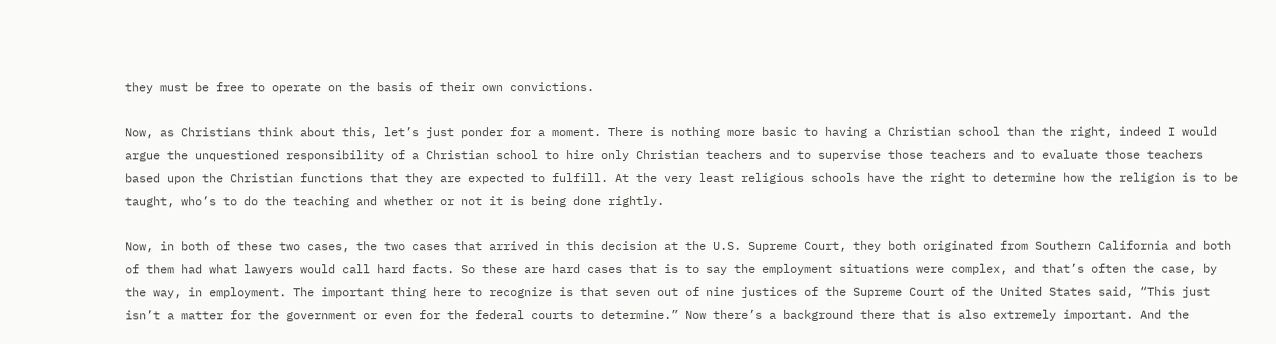they must be free to operate on the basis of their own convictions.

Now, as Christians think about this, let’s just ponder for a moment. There is nothing more basic to having a Christian school than the right, indeed I would argue the unquestioned responsibility of a Christian school to hire only Christian teachers and to supervise those teachers and to evaluate those teachers based upon the Christian functions that they are expected to fulfill. At the very least religious schools have the right to determine how the religion is to be taught, who’s to do the teaching and whether or not it is being done rightly.

Now, in both of these two cases, the two cases that arrived in this decision at the U.S. Supreme Court, they both originated from Southern California and both of them had what lawyers would call hard facts. So these are hard cases that is to say the employment situations were complex, and that’s often the case, by the way, in employment. The important thing here to recognize is that seven out of nine justices of the Supreme Court of the United States said, “This just isn’t a matter for the government or even for the federal courts to determine.” Now there’s a background there that is also extremely important. And the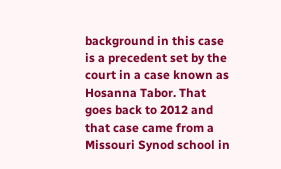background in this case is a precedent set by the court in a case known as Hosanna Tabor. That goes back to 2012 and that case came from a Missouri Synod school in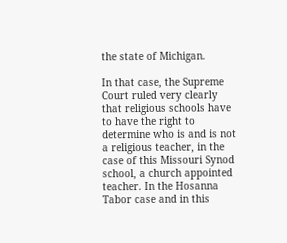the state of Michigan.

In that case, the Supreme Court ruled very clearly that religious schools have to have the right to determine who is and is not a religious teacher, in the case of this Missouri Synod school, a church appointed teacher. In the Hosanna Tabor case and in this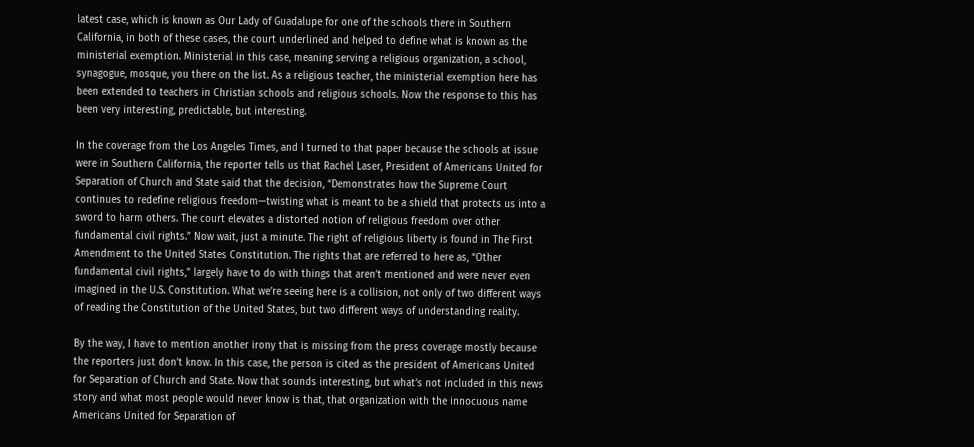latest case, which is known as Our Lady of Guadalupe for one of the schools there in Southern California, in both of these cases, the court underlined and helped to define what is known as the ministerial exemption. Ministerial in this case, meaning serving a religious organization, a school, synagogue, mosque, you there on the list. As a religious teacher, the ministerial exemption here has been extended to teachers in Christian schools and religious schools. Now the response to this has been very interesting, predictable, but interesting.

In the coverage from the Los Angeles Times, and I turned to that paper because the schools at issue were in Southern California, the reporter tells us that Rachel Laser, President of Americans United for Separation of Church and State said that the decision, “Demonstrates how the Supreme Court continues to redefine religious freedom—twisting what is meant to be a shield that protects us into a sword to harm others. The court elevates a distorted notion of religious freedom over other fundamental civil rights.” Now wait, just a minute. The right of religious liberty is found in The First Amendment to the United States Constitution. The rights that are referred to here as, “Other fundamental civil rights,” largely have to do with things that aren’t mentioned and were never even imagined in the U.S. Constitution. What we’re seeing here is a collision, not only of two different ways of reading the Constitution of the United States, but two different ways of understanding reality.

By the way, I have to mention another irony that is missing from the press coverage mostly because the reporters just don’t know. In this case, the person is cited as the president of Americans United for Separation of Church and State. Now that sounds interesting, but what’s not included in this news story and what most people would never know is that, that organization with the innocuous name Americans United for Separation of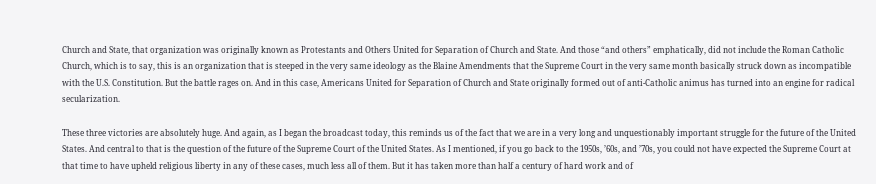Church and State, that organization was originally known as Protestants and Others United for Separation of Church and State. And those “and others” emphatically, did not include the Roman Catholic Church, which is to say, this is an organization that is steeped in the very same ideology as the Blaine Amendments that the Supreme Court in the very same month basically struck down as incompatible with the U.S. Constitution. But the battle rages on. And in this case, Americans United for Separation of Church and State originally formed out of anti-Catholic animus has turned into an engine for radical secularization.

These three victories are absolutely huge. And again, as I began the broadcast today, this reminds us of the fact that we are in a very long and unquestionably important struggle for the future of the United States. And central to that is the question of the future of the Supreme Court of the United States. As I mentioned, if you go back to the 1950s, ’60s, and ’70s, you could not have expected the Supreme Court at that time to have upheld religious liberty in any of these cases, much less all of them. But it has taken more than half a century of hard work and of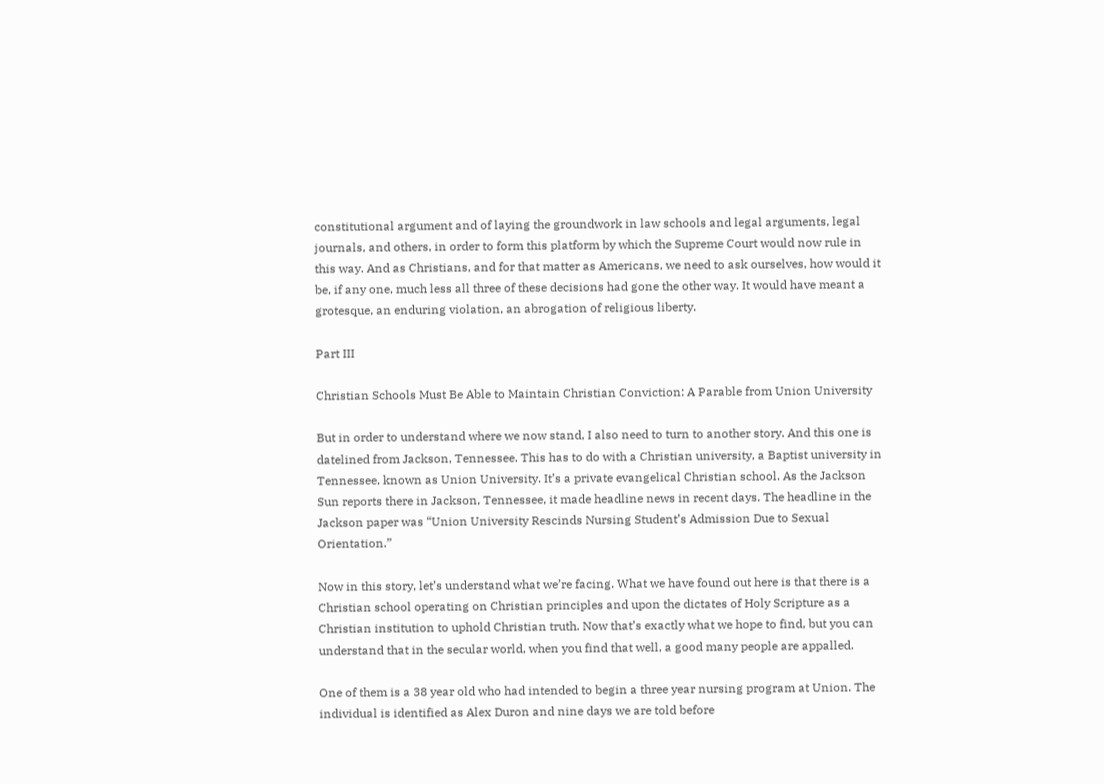constitutional argument and of laying the groundwork in law schools and legal arguments, legal journals, and others, in order to form this platform by which the Supreme Court would now rule in this way. And as Christians, and for that matter as Americans, we need to ask ourselves, how would it be, if any one, much less all three of these decisions had gone the other way. It would have meant a grotesque, an enduring violation, an abrogation of religious liberty.

Part III

Christian Schools Must Be Able to Maintain Christian Conviction: A Parable from Union University

But in order to understand where we now stand, I also need to turn to another story. And this one is datelined from Jackson, Tennessee. This has to do with a Christian university, a Baptist university in Tennessee, known as Union University. It’s a private evangelical Christian school. As the Jackson Sun reports there in Jackson, Tennessee, it made headline news in recent days. The headline in the Jackson paper was “Union University Rescinds Nursing Student’s Admission Due to Sexual Orientation.”

Now in this story, let’s understand what we’re facing. What we have found out here is that there is a Christian school operating on Christian principles and upon the dictates of Holy Scripture as a Christian institution to uphold Christian truth. Now that’s exactly what we hope to find, but you can understand that in the secular world, when you find that well, a good many people are appalled.

One of them is a 38 year old who had intended to begin a three year nursing program at Union. The individual is identified as Alex Duron and nine days we are told before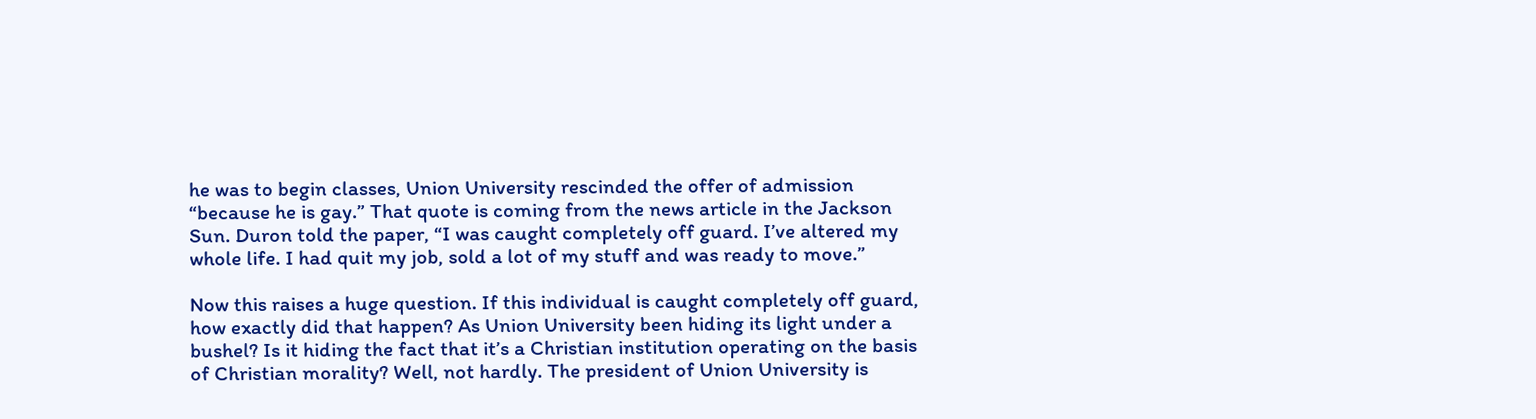he was to begin classes, Union University rescinded the offer of admission “because he is gay.” That quote is coming from the news article in the Jackson Sun. Duron told the paper, “I was caught completely off guard. I’ve altered my whole life. I had quit my job, sold a lot of my stuff and was ready to move.”

Now this raises a huge question. If this individual is caught completely off guard, how exactly did that happen? As Union University been hiding its light under a bushel? Is it hiding the fact that it’s a Christian institution operating on the basis of Christian morality? Well, not hardly. The president of Union University is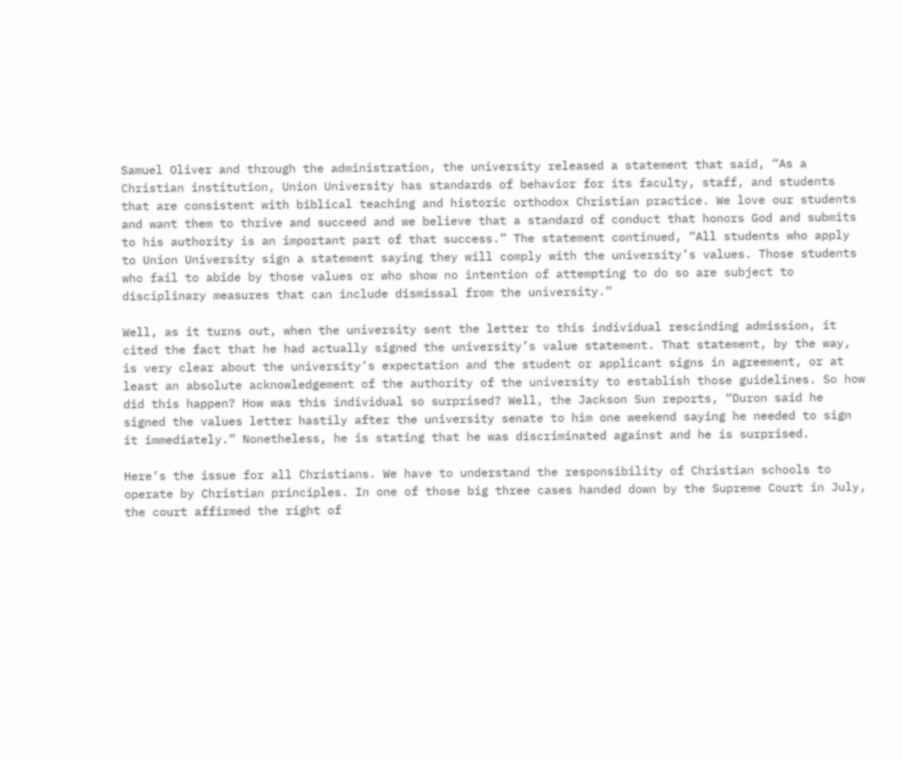Samuel Oliver and through the administration, the university released a statement that said, “As a Christian institution, Union University has standards of behavior for its faculty, staff, and students that are consistent with biblical teaching and historic orthodox Christian practice. We love our students and want them to thrive and succeed and we believe that a standard of conduct that honors God and submits to his authority is an important part of that success.” The statement continued, “All students who apply to Union University sign a statement saying they will comply with the university’s values. Those students who fail to abide by those values or who show no intention of attempting to do so are subject to disciplinary measures that can include dismissal from the university.”

Well, as it turns out, when the university sent the letter to this individual rescinding admission, it cited the fact that he had actually signed the university’s value statement. That statement, by the way, is very clear about the university’s expectation and the student or applicant signs in agreement, or at least an absolute acknowledgement of the authority of the university to establish those guidelines. So how did this happen? How was this individual so surprised? Well, the Jackson Sun reports, “Duron said he signed the values letter hastily after the university senate to him one weekend saying he needed to sign it immediately.” Nonetheless, he is stating that he was discriminated against and he is surprised.

Here’s the issue for all Christians. We have to understand the responsibility of Christian schools to operate by Christian principles. In one of those big three cases handed down by the Supreme Court in July, the court affirmed the right of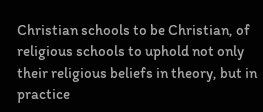Christian schools to be Christian, of religious schools to uphold not only their religious beliefs in theory, but in practice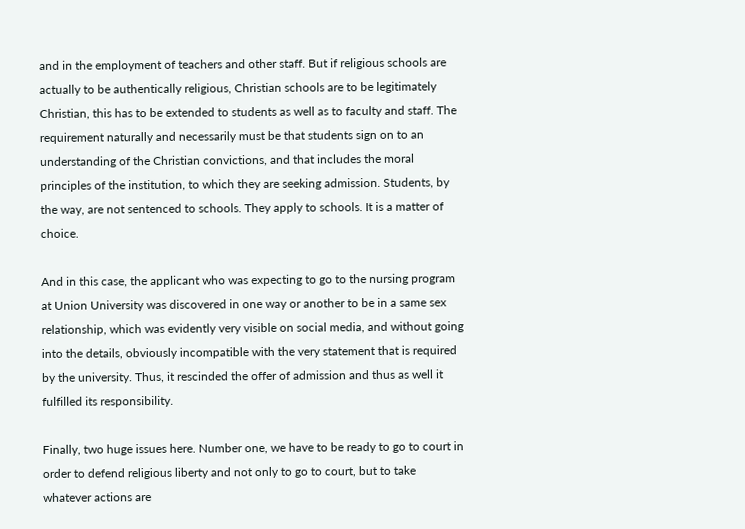and in the employment of teachers and other staff. But if religious schools are actually to be authentically religious, Christian schools are to be legitimately Christian, this has to be extended to students as well as to faculty and staff. The requirement naturally and necessarily must be that students sign on to an understanding of the Christian convictions, and that includes the moral principles of the institution, to which they are seeking admission. Students, by the way, are not sentenced to schools. They apply to schools. It is a matter of choice.

And in this case, the applicant who was expecting to go to the nursing program at Union University was discovered in one way or another to be in a same sex relationship, which was evidently very visible on social media, and without going into the details, obviously incompatible with the very statement that is required by the university. Thus, it rescinded the offer of admission and thus as well it fulfilled its responsibility.

Finally, two huge issues here. Number one, we have to be ready to go to court in order to defend religious liberty and not only to go to court, but to take whatever actions are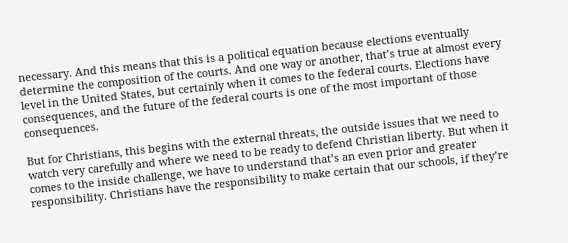necessary. And this means that this is a political equation because elections eventually determine the composition of the courts. And one way or another, that’s true at almost every level in the United States, but certainly when it comes to the federal courts. Elections have consequences, and the future of the federal courts is one of the most important of those consequences.

But for Christians, this begins with the external threats, the outside issues that we need to watch very carefully and where we need to be ready to defend Christian liberty. But when it comes to the inside challenge, we have to understand that’s an even prior and greater responsibility. Christians have the responsibility to make certain that our schools, if they’re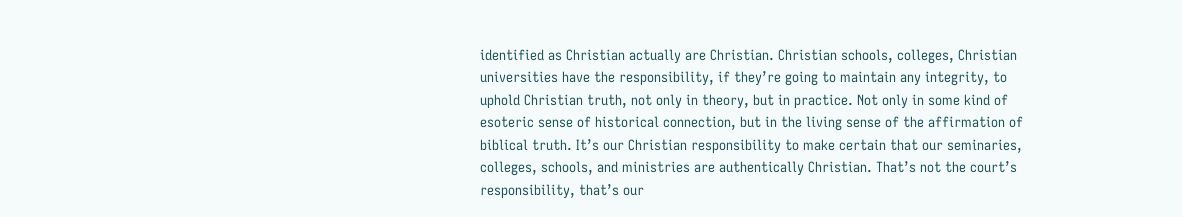identified as Christian actually are Christian. Christian schools, colleges, Christian universities have the responsibility, if they’re going to maintain any integrity, to uphold Christian truth, not only in theory, but in practice. Not only in some kind of esoteric sense of historical connection, but in the living sense of the affirmation of biblical truth. It’s our Christian responsibility to make certain that our seminaries, colleges, schools, and ministries are authentically Christian. That’s not the court’s responsibility, that’s our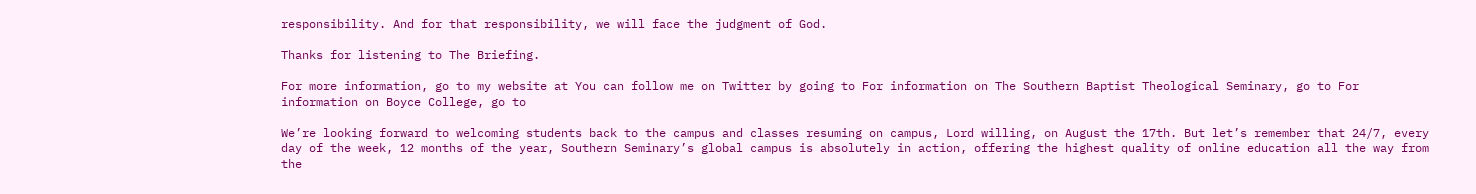responsibility. And for that responsibility, we will face the judgment of God.

Thanks for listening to The Briefing.

For more information, go to my website at You can follow me on Twitter by going to For information on The Southern Baptist Theological Seminary, go to For information on Boyce College, go to

We’re looking forward to welcoming students back to the campus and classes resuming on campus, Lord willing, on August the 17th. But let’s remember that 24/7, every day of the week, 12 months of the year, Southern Seminary’s global campus is absolutely in action, offering the highest quality of online education all the way from the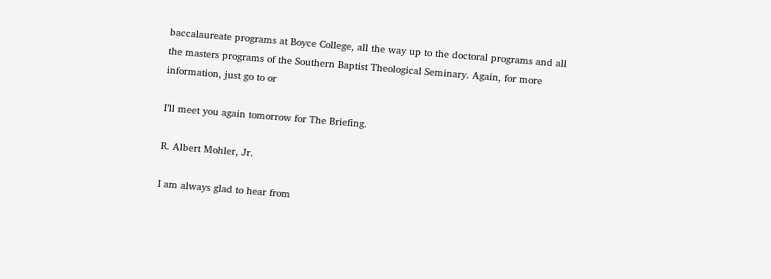baccalaureate programs at Boyce College, all the way up to the doctoral programs and all the masters programs of the Southern Baptist Theological Seminary. Again, for more information, just go to or

I’ll meet you again tomorrow for The Briefing.

R. Albert Mohler, Jr.

I am always glad to hear from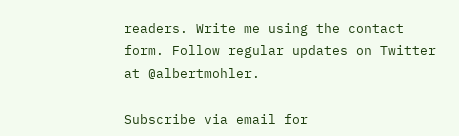readers. Write me using the contact form. Follow regular updates on Twitter at @albertmohler.

Subscribe via email for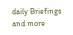daily Briefings and more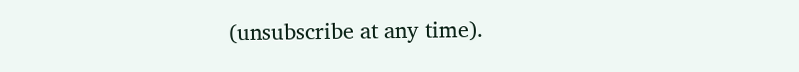(unsubscribe at any time).